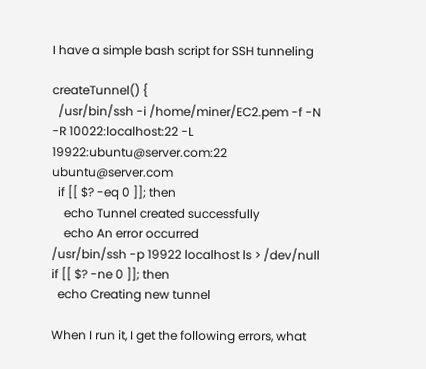I have a simple bash script for SSH tunneling

createTunnel() {
  /usr/bin/ssh -i /home/miner/EC2.pem -f -N -R 10022:localhost:22 -L 19922:ubuntu@server.com:22 ubuntu@server.com
  if [[ $? -eq 0 ]]; then
    echo Tunnel created successfully
    echo An error occurred
/usr/bin/ssh -p 19922 localhost ls > /dev/null
if [[ $? -ne 0 ]]; then
  echo Creating new tunnel

When I run it, I get the following errors, what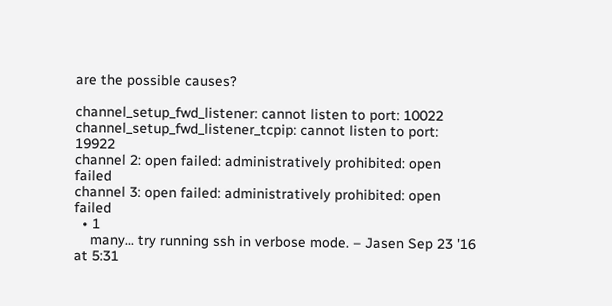are the possible causes?

channel_setup_fwd_listener: cannot listen to port: 10022
channel_setup_fwd_listener_tcpip: cannot listen to port: 19922
channel 2: open failed: administratively prohibited: open failed
channel 3: open failed: administratively prohibited: open failed
  • 1
    many... try running ssh in verbose mode. – Jasen Sep 23 '16 at 5:31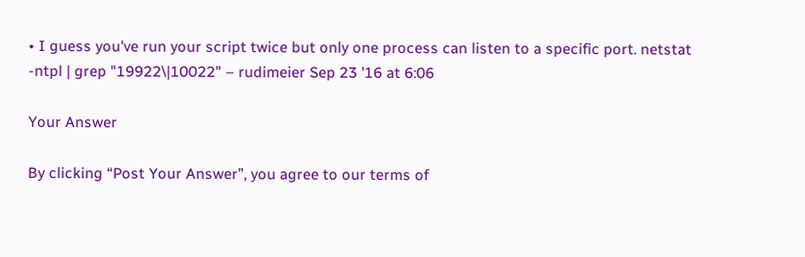• I guess you've run your script twice but only one process can listen to a specific port. netstat -ntpl | grep "19922\|10022" – rudimeier Sep 23 '16 at 6:06

Your Answer

By clicking “Post Your Answer”, you agree to our terms of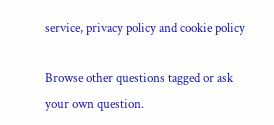service, privacy policy and cookie policy

Browse other questions tagged or ask your own question.